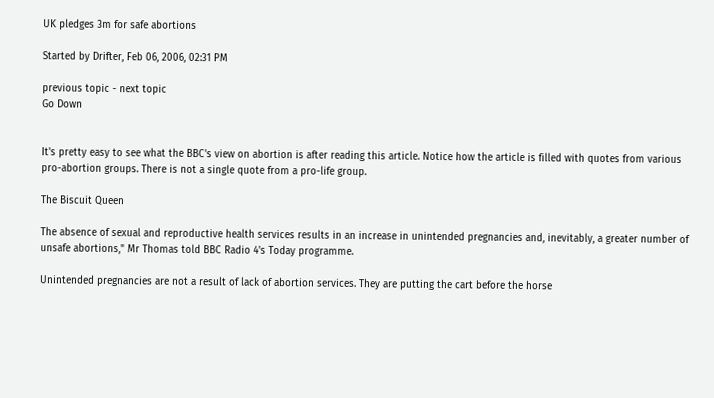UK pledges 3m for safe abortions

Started by Drifter, Feb 06, 2006, 02:31 PM

previous topic - next topic
Go Down


It's pretty easy to see what the BBC's view on abortion is after reading this article. Notice how the article is filled with quotes from various pro-abortion groups. There is not a single quote from a pro-life group.

The Biscuit Queen

The absence of sexual and reproductive health services results in an increase in unintended pregnancies and, inevitably, a greater number of unsafe abortions," Mr Thomas told BBC Radio 4's Today programme.

Unintended pregnancies are not a result of lack of abortion services. They are putting the cart before the horse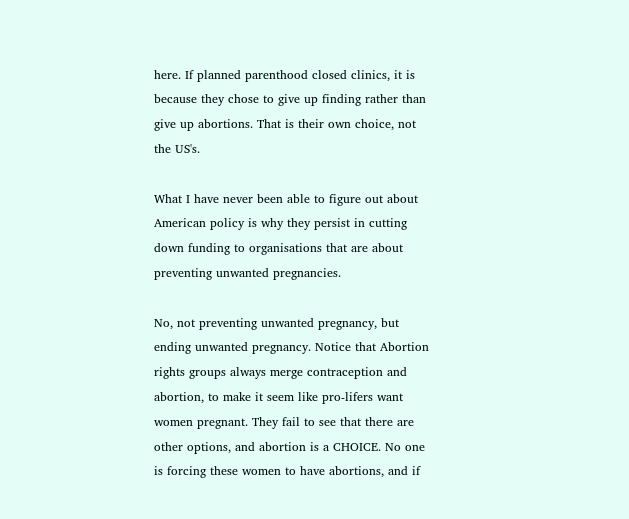here. If planned parenthood closed clinics, it is because they chose to give up finding rather than give up abortions. That is their own choice, not the US's.

What I have never been able to figure out about American policy is why they persist in cutting down funding to organisations that are about preventing unwanted pregnancies.

No, not preventing unwanted pregnancy, but ending unwanted pregnancy. Notice that Abortion rights groups always merge contraception and abortion, to make it seem like pro-lifers want women pregnant. They fail to see that there are other options, and abortion is a CHOICE. No one is forcing these women to have abortions, and if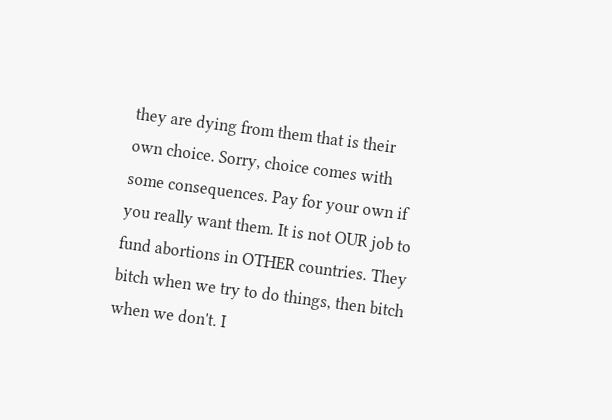they are dying from them that is their own choice. Sorry, choice comes with some consequences. Pay for your own if you really want them. It is not OUR job to fund abortions in OTHER countries. They bitch when we try to do things, then bitch when we don't. I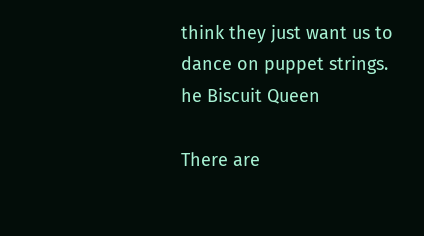think they just want us to dance on puppet strings.
he Biscuit Queen

There are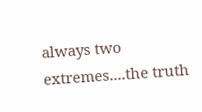always two extremes....the truth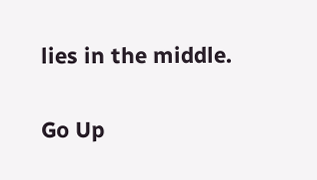lies in the middle.

Go Up